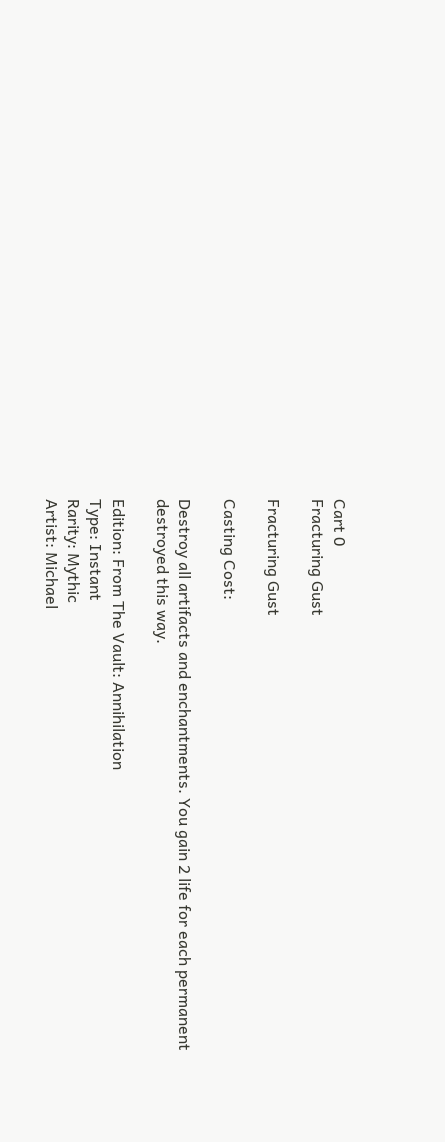Cart 0
Fracturing Gust

Fracturing Gust

Casting Cost:

Destroy all artifacts and enchantments. You gain 2 life for each permanent destroyed this way.

Edition: From The Vault: Annihilation
Type: Instant
Rarity: Mythic
Artist: Michael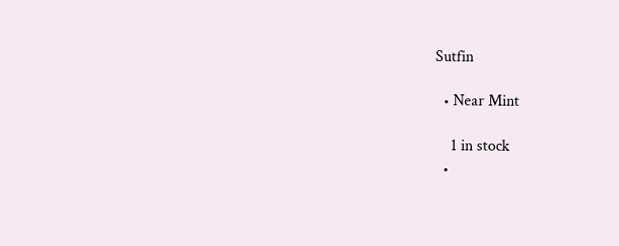Sutfin

  • Near Mint

    1 in stock
  •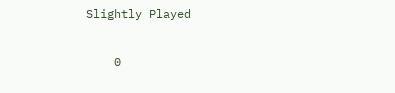Slightly Played

    0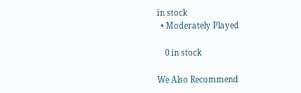in stock
  • Moderately Played

    0 in stock

We Also Recommend